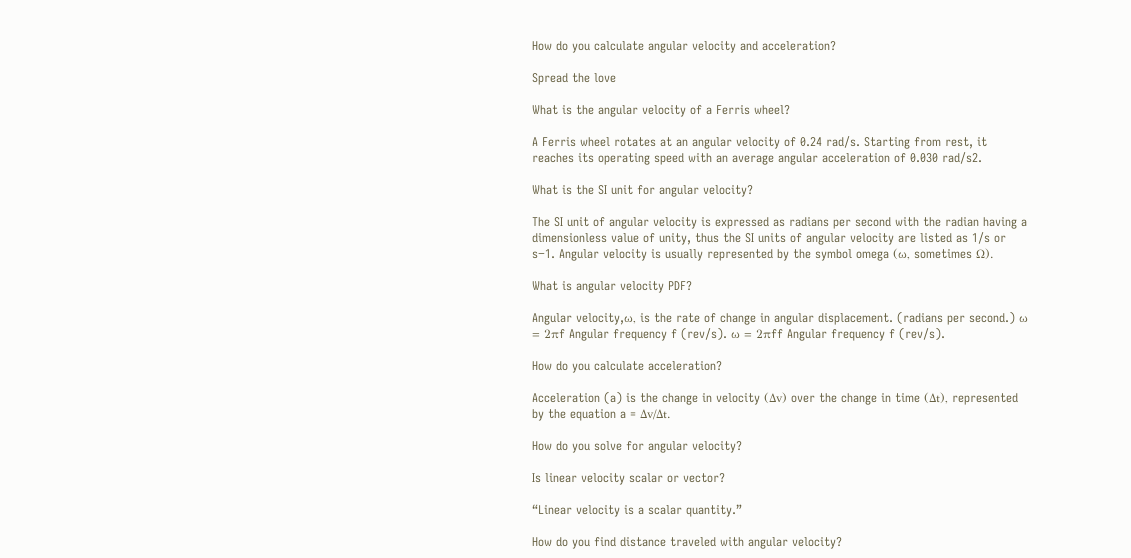How do you calculate angular velocity and acceleration?

Spread the love

What is the angular velocity of a Ferris wheel?

A Ferris wheel rotates at an angular velocity of 0.24 rad/s. Starting from rest, it reaches its operating speed with an average angular acceleration of 0.030 rad/s2.

What is the SI unit for angular velocity?

The SI unit of angular velocity is expressed as radians per second with the radian having a dimensionless value of unity, thus the SI units of angular velocity are listed as 1/s or s−1. Angular velocity is usually represented by the symbol omega (ω, sometimes Ω).

What is angular velocity PDF?

Angular velocity,ω, is the rate of change in angular displacement. (radians per second.) ω = 2πf Angular frequency f (rev/s). ω = 2πff Angular frequency f (rev/s).

How do you calculate acceleration?

Acceleration (a) is the change in velocity (Δv) over the change in time (Δt), represented by the equation a = Δv/Δt.

How do you solve for angular velocity?

Is linear velocity scalar or vector?

“Linear velocity is a scalar quantity.”

How do you find distance traveled with angular velocity?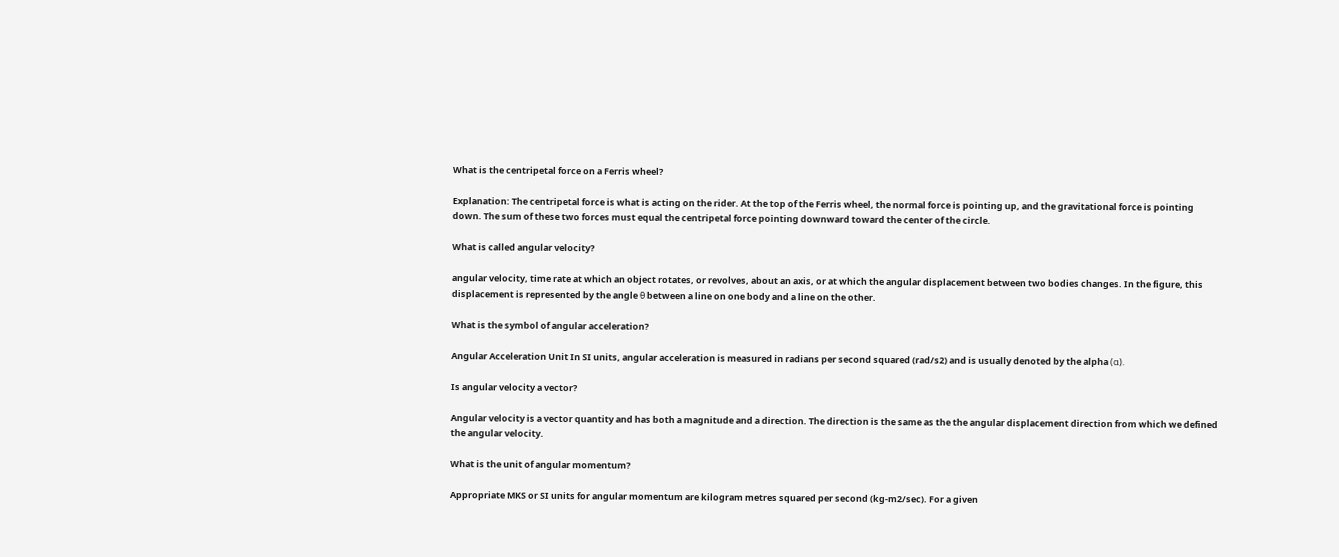What is the centripetal force on a Ferris wheel?

Explanation: The centripetal force is what is acting on the rider. At the top of the Ferris wheel, the normal force is pointing up, and the gravitational force is pointing down. The sum of these two forces must equal the centripetal force pointing downward toward the center of the circle.

What is called angular velocity?

angular velocity, time rate at which an object rotates, or revolves, about an axis, or at which the angular displacement between two bodies changes. In the figure, this displacement is represented by the angle θ between a line on one body and a line on the other.

What is the symbol of angular acceleration?

Angular Acceleration Unit In SI units, angular acceleration is measured in radians per second squared (rad/s2) and is usually denoted by the alpha (α).

Is angular velocity a vector?

Angular velocity is a vector quantity and has both a magnitude and a direction. The direction is the same as the the angular displacement direction from which we defined the angular velocity.

What is the unit of angular momentum?

Appropriate MKS or SI units for angular momentum are kilogram metres squared per second (kg-m2/sec). For a given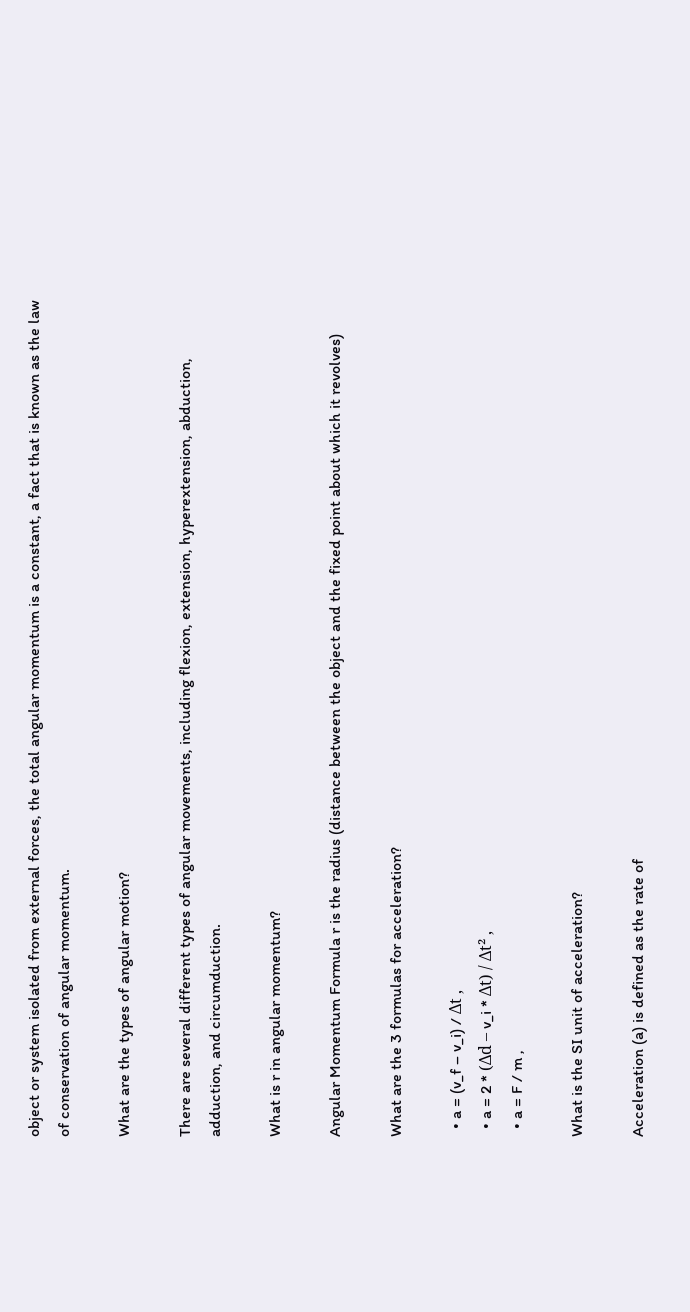object or system isolated from external forces, the total angular momentum is a constant, a fact that is known as the law of conservation of angular momentum.

What are the types of angular motion?

There are several different types of angular movements, including flexion, extension, hyperextension, abduction, adduction, and circumduction.

What is r in angular momentum?

Angular Momentum Formula r is the radius (distance between the object and the fixed point about which it revolves)

What are the 3 formulas for acceleration?

  • a = (v_f – v_i) / Δt ,
  • a = 2 * (Δd – v_i * Δt) / Δt² ,
  • a = F / m ,

What is the SI unit of acceleration?

Acceleration (a) is defined as the rate of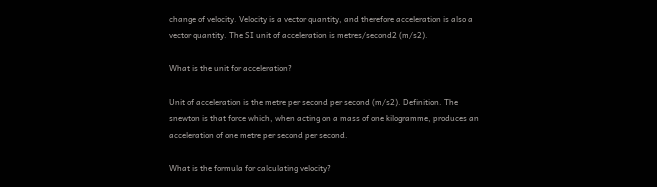change of velocity. Velocity is a vector quantity, and therefore acceleration is also a vector quantity. The SI unit of acceleration is metres/second2 (m/s2).

What is the unit for acceleration?

Unit of acceleration is the metre per second per second (m/s2). Definition. The snewton is that force which, when acting on a mass of one kilogramme, produces an acceleration of one metre per second per second.

What is the formula for calculating velocity?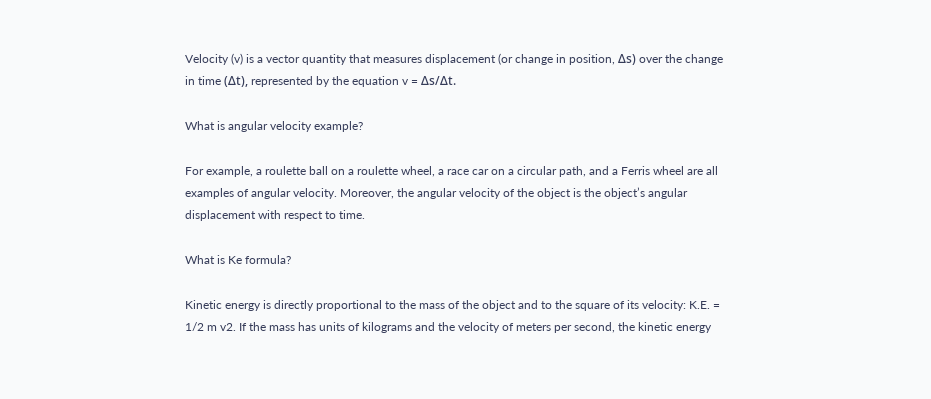Velocity (v) is a vector quantity that measures displacement (or change in position, Δs) over the change in time (Δt), represented by the equation v = Δs/Δt.

What is angular velocity example?

For example, a roulette ball on a roulette wheel, a race car on a circular path, and a Ferris wheel are all examples of angular velocity. Moreover, the angular velocity of the object is the object’s angular displacement with respect to time.

What is Ke formula?

Kinetic energy is directly proportional to the mass of the object and to the square of its velocity: K.E. = 1/2 m v2. If the mass has units of kilograms and the velocity of meters per second, the kinetic energy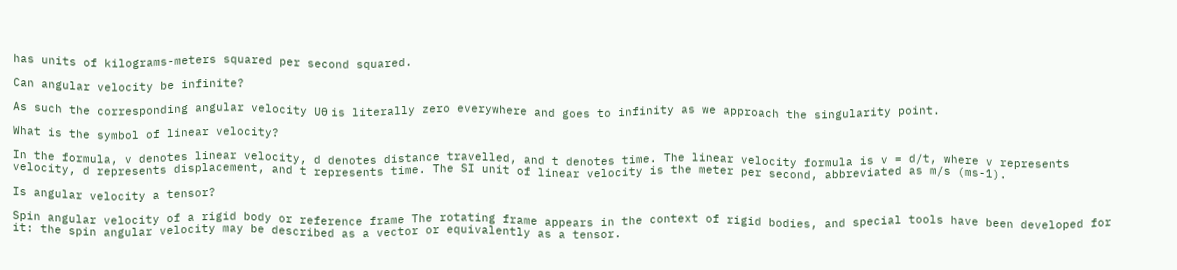has units of kilograms-meters squared per second squared.

Can angular velocity be infinite?

As such the corresponding angular velocity Uθ is literally zero everywhere and goes to infinity as we approach the singularity point.

What is the symbol of linear velocity?

In the formula, v denotes linear velocity, d denotes distance travelled, and t denotes time. The linear velocity formula is v = d/t, where v represents velocity, d represents displacement, and t represents time. The SI unit of linear velocity is the meter per second, abbreviated as m/s (ms-1).

Is angular velocity a tensor?

Spin angular velocity of a rigid body or reference frame The rotating frame appears in the context of rigid bodies, and special tools have been developed for it: the spin angular velocity may be described as a vector or equivalently as a tensor.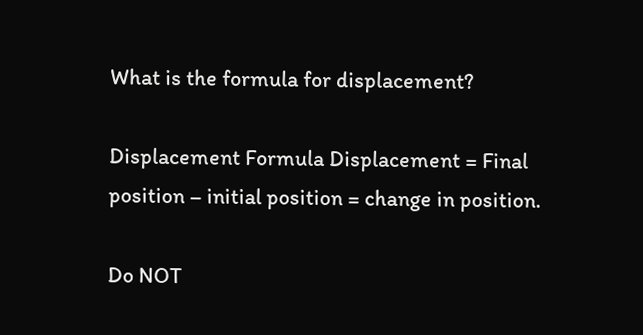What is the formula for displacement?

Displacement Formula Displacement = Final position – initial position = change in position.

Do NOT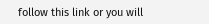follow this link or you will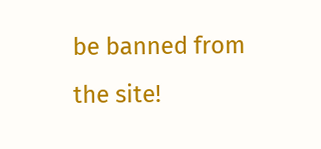be banned from the site!